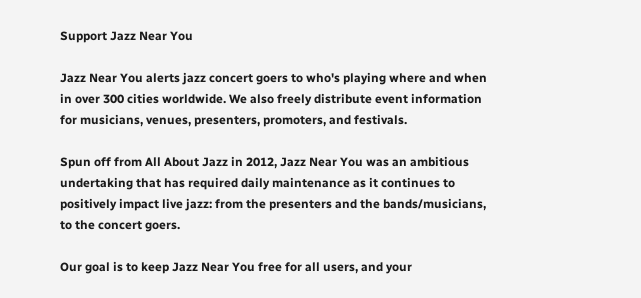Support Jazz Near You

Jazz Near You alerts jazz concert goers to who's playing where and when in over 300 cities worldwide. We also freely distribute event information for musicians, venues, presenters, promoters, and festivals.

Spun off from All About Jazz in 2012, Jazz Near You was an ambitious undertaking that has required daily maintenance as it continues to positively impact live jazz: from the presenters and the bands/musicians, to the concert goers.

Our goal is to keep Jazz Near You free for all users, and your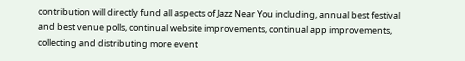contribution will directly fund all aspects of Jazz Near You including, annual best festival and best venue polls, continual website improvements, continual app improvements, collecting and distributing more event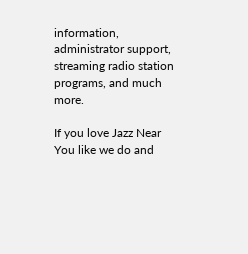information, administrator support, streaming radio station programs, and much more.

If you love Jazz Near You like we do and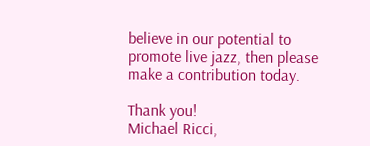believe in our potential to promote live jazz, then please make a contribution today.

Thank you!
Michael Ricci,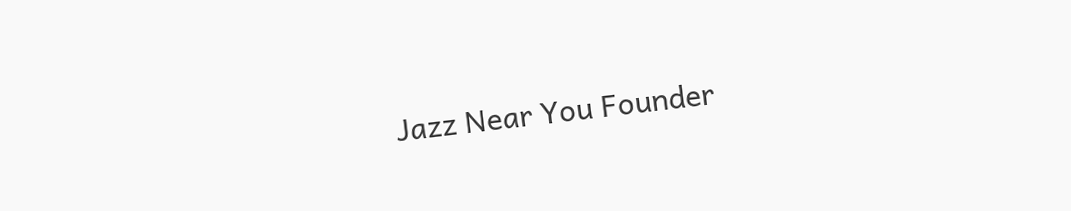Jazz Near You Founder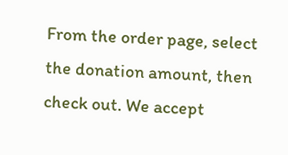From the order page, select the donation amount, then check out. We accept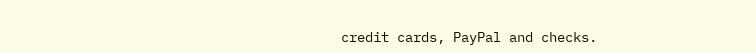credit cards, PayPal and checks.